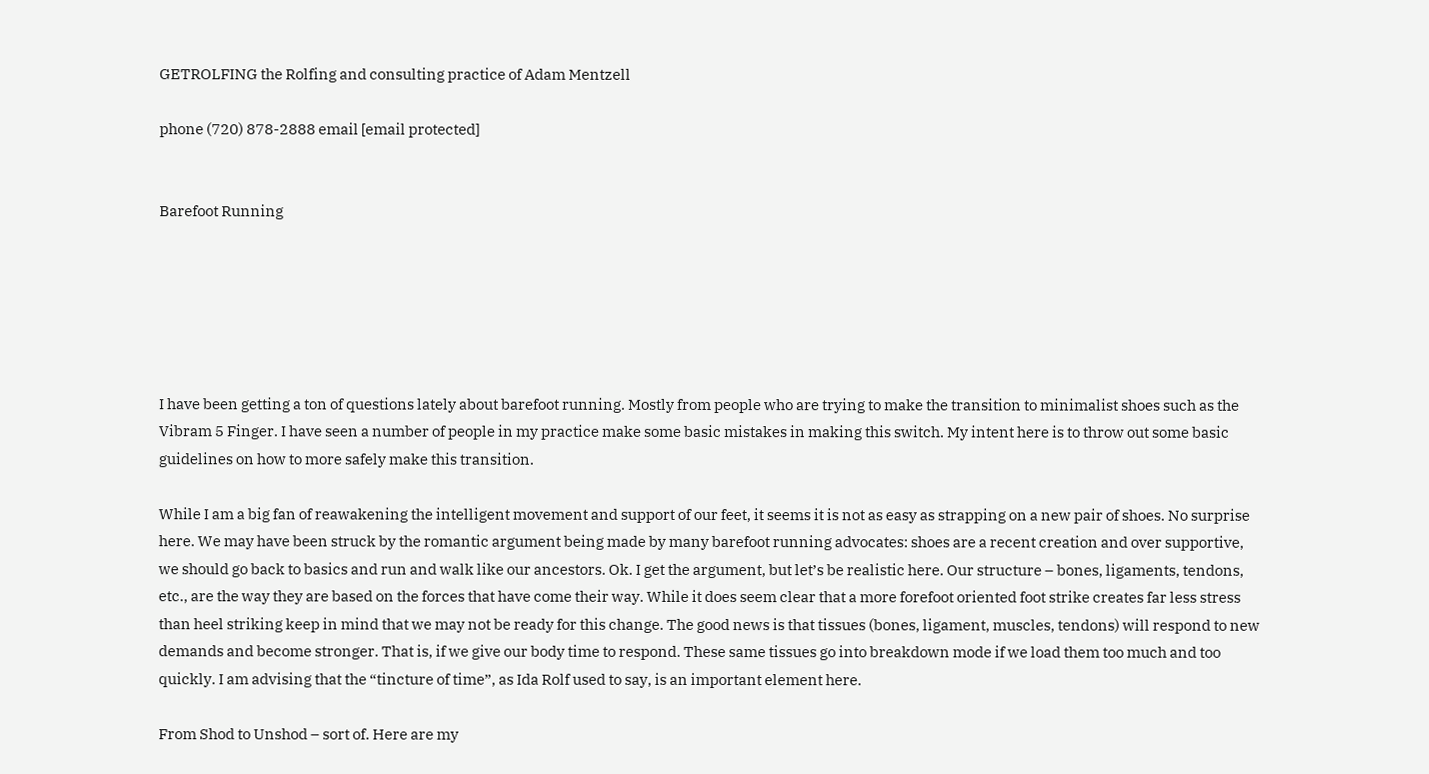GETROLFING the Rolfing and consulting practice of Adam Mentzell

phone (720) 878-2888 email [email protected]


Barefoot Running






I have been getting a ton of questions lately about barefoot running. Mostly from people who are trying to make the transition to minimalist shoes such as the Vibram 5 Finger. I have seen a number of people in my practice make some basic mistakes in making this switch. My intent here is to throw out some basic guidelines on how to more safely make this transition.

While I am a big fan of reawakening the intelligent movement and support of our feet, it seems it is not as easy as strapping on a new pair of shoes. No surprise here. We may have been struck by the romantic argument being made by many barefoot running advocates: shoes are a recent creation and over supportive, we should go back to basics and run and walk like our ancestors. Ok. I get the argument, but let’s be realistic here. Our structure – bones, ligaments, tendons, etc., are the way they are based on the forces that have come their way. While it does seem clear that a more forefoot oriented foot strike creates far less stress than heel striking keep in mind that we may not be ready for this change. The good news is that tissues (bones, ligament, muscles, tendons) will respond to new demands and become stronger. That is, if we give our body time to respond. These same tissues go into breakdown mode if we load them too much and too quickly. I am advising that the “tincture of time”, as Ida Rolf used to say, is an important element here.

From Shod to Unshod – sort of. Here are my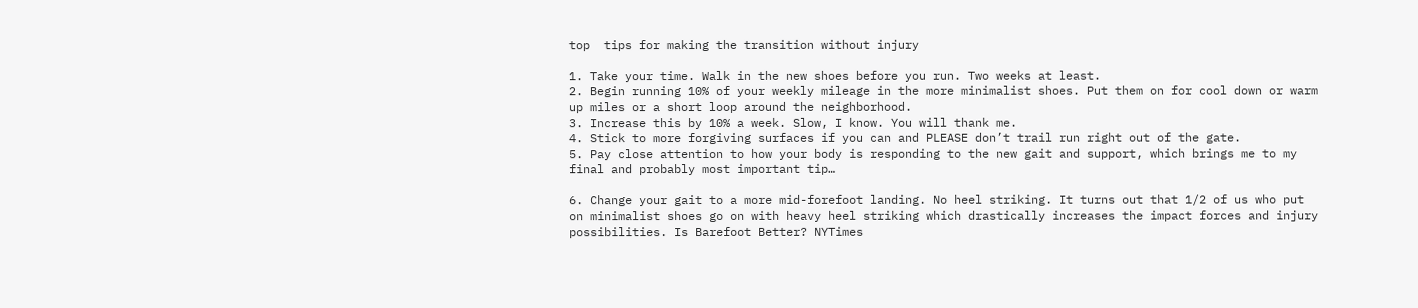top  tips for making the transition without injury

1. Take your time. Walk in the new shoes before you run. Two weeks at least.
2. Begin running 10% of your weekly mileage in the more minimalist shoes. Put them on for cool down or warm up miles or a short loop around the neighborhood.
3. Increase this by 10% a week. Slow, I know. You will thank me.
4. Stick to more forgiving surfaces if you can and PLEASE don’t trail run right out of the gate.
5. Pay close attention to how your body is responding to the new gait and support, which brings me to my final and probably most important tip…

6. Change your gait to a more mid-forefoot landing. No heel striking. It turns out that 1/2 of us who put on minimalist shoes go on with heavy heel striking which drastically increases the impact forces and injury possibilities. Is Barefoot Better? NYTimes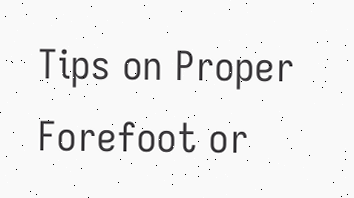Tips on Proper Forefoot or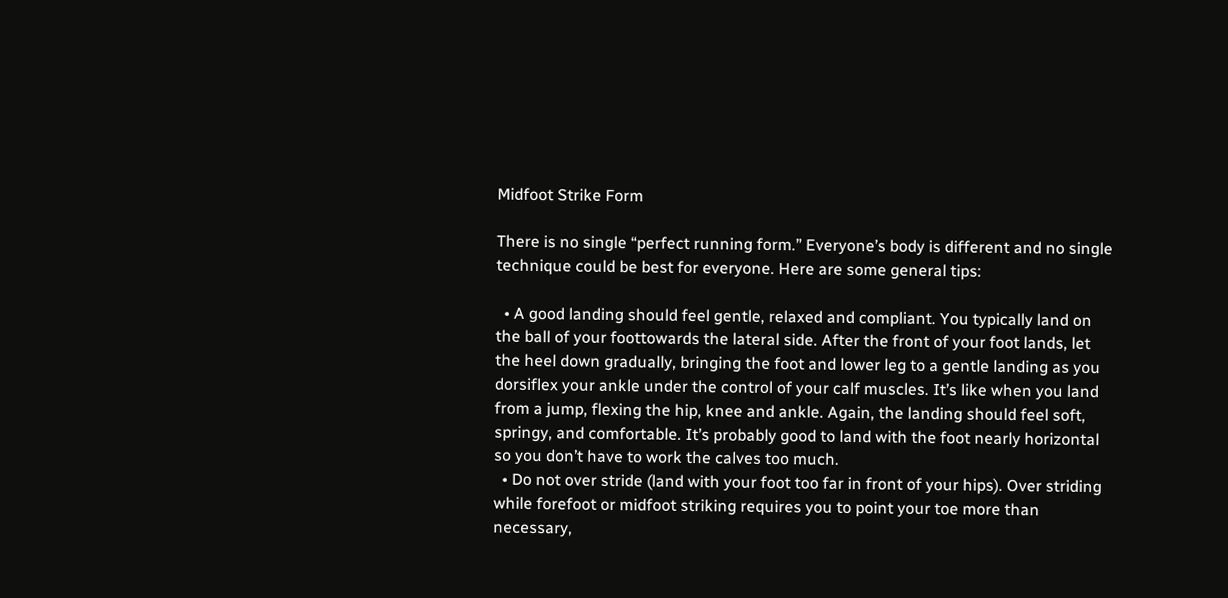Midfoot Strike Form

There is no single “perfect running form.” Everyone’s body is different and no single technique could be best for everyone. Here are some general tips:

  • A good landing should feel gentle, relaxed and compliant. You typically land on the ball of your foottowards the lateral side. After the front of your foot lands, let the heel down gradually, bringing the foot and lower leg to a gentle landing as you dorsiflex your ankle under the control of your calf muscles. It’s like when you land from a jump, flexing the hip, knee and ankle. Again, the landing should feel soft, springy, and comfortable. It’s probably good to land with the foot nearly horizontal so you don’t have to work the calves too much.
  • Do not over stride (land with your foot too far in front of your hips). Over striding while forefoot or midfoot striking requires you to point your toe more than necessary,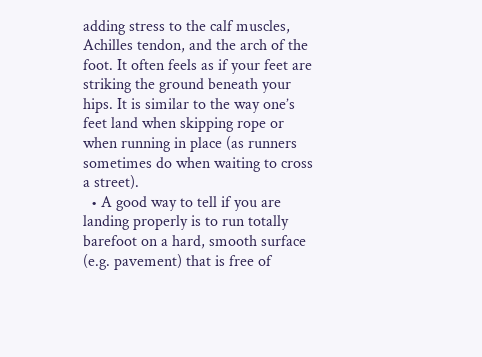adding stress to the calf muscles, Achilles tendon, and the arch of the foot. It often feels as if your feet are striking the ground beneath your hips. It is similar to the way one’s feet land when skipping rope or when running in place (as runners sometimes do when waiting to cross a street).
  • A good way to tell if you are landing properly is to run totally barefoot on a hard, smooth surface (e.g. pavement) that is free of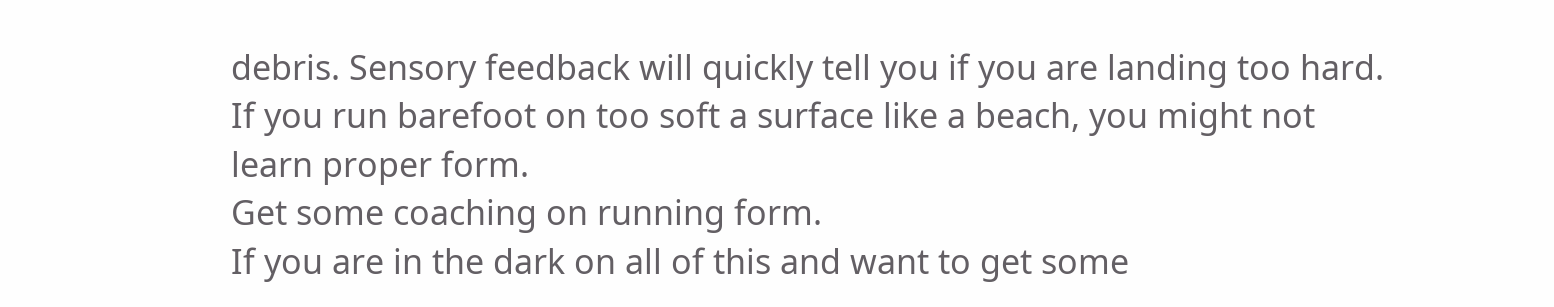debris. Sensory feedback will quickly tell you if you are landing too hard. If you run barefoot on too soft a surface like a beach, you might not learn proper form.
Get some coaching on running form.
If you are in the dark on all of this and want to get some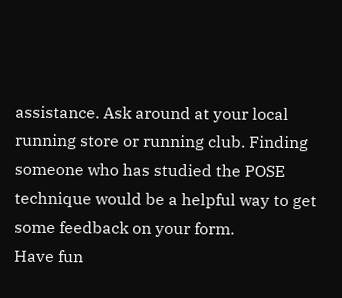assistance. Ask around at your local running store or running club. Finding someone who has studied the POSE technique would be a helpful way to get some feedback on your form.
Have fun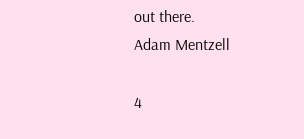out there.
Adam Mentzell

4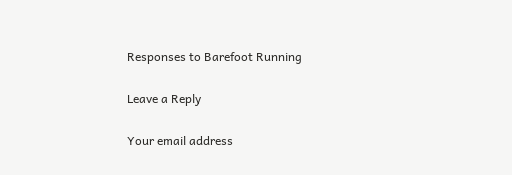Responses to Barefoot Running

Leave a Reply

Your email address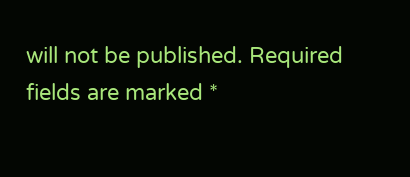will not be published. Required fields are marked *